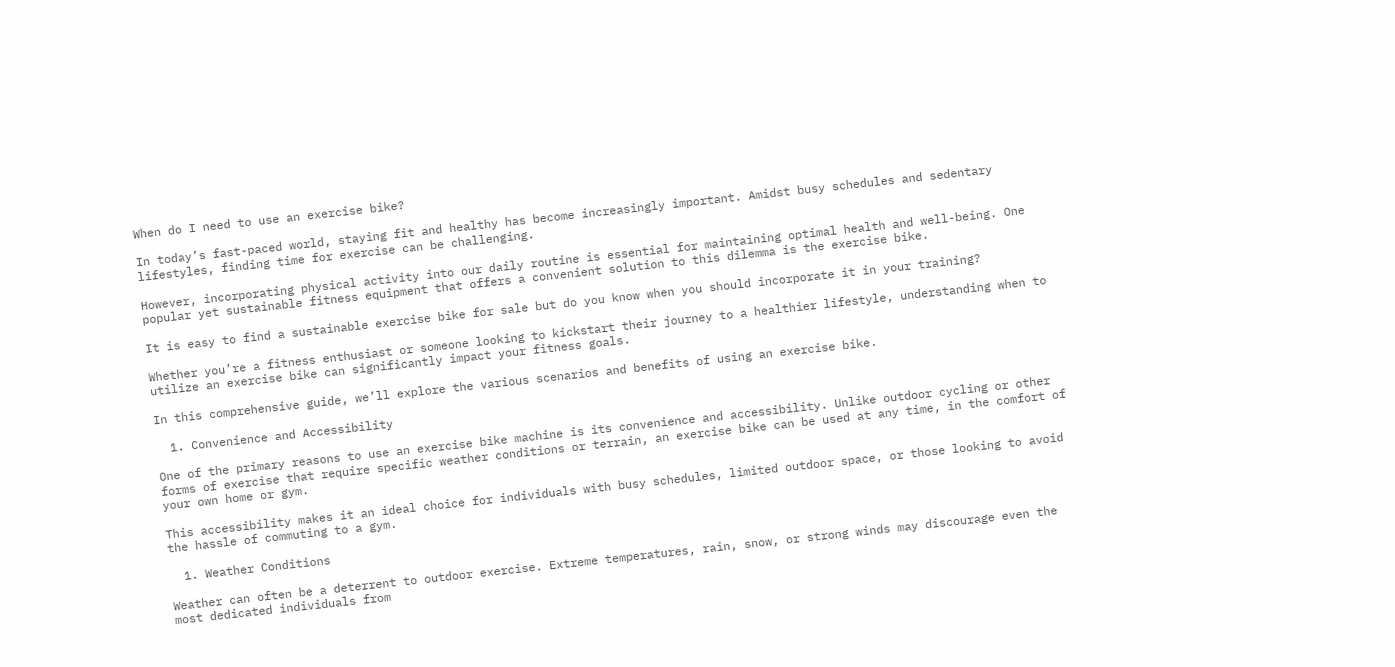When do I need to use an exercise bike?

In today’s fast-paced world, staying fit and healthy has become increasingly important. Amidst busy schedules and sedentary lifestyles, finding time for exercise can be challenging.

However, incorporating physical activity into our daily routine is essential for maintaining optimal health and well-being. One popular yet sustainable fitness equipment that offers a convenient solution to this dilemma is the exercise bike.

It is easy to find a sustainable exercise bike for sale but do you know when you should incorporate it in your training?

Whether you’re a fitness enthusiast or someone looking to kickstart their journey to a healthier lifestyle, understanding when to utilize an exercise bike can significantly impact your fitness goals.

In this comprehensive guide, we’ll explore the various scenarios and benefits of using an exercise bike.

  1. Convenience and Accessibility

One of the primary reasons to use an exercise bike machine is its convenience and accessibility. Unlike outdoor cycling or other forms of exercise that require specific weather conditions or terrain, an exercise bike can be used at any time, in the comfort of your own home or gym.

This accessibility makes it an ideal choice for individuals with busy schedules, limited outdoor space, or those looking to avoid the hassle of commuting to a gym.

  1. Weather Conditions

Weather can often be a deterrent to outdoor exercise. Extreme temperatures, rain, snow, or strong winds may discourage even the most dedicated individuals from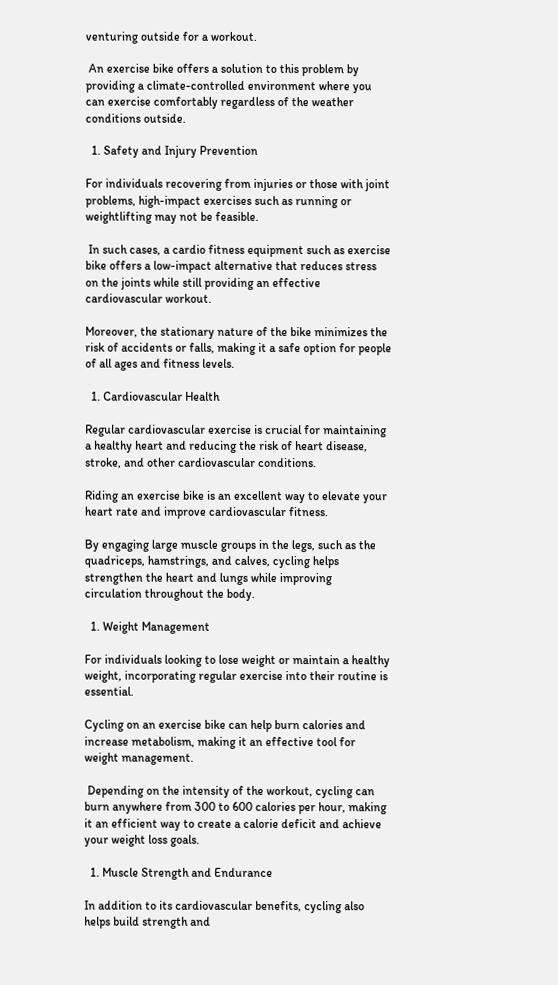venturing outside for a workout.

 An exercise bike offers a solution to this problem by providing a climate-controlled environment where you can exercise comfortably regardless of the weather conditions outside.

  1. Safety and Injury Prevention

For individuals recovering from injuries or those with joint problems, high-impact exercises such as running or weightlifting may not be feasible.

 In such cases, a cardio fitness equipment such as exercise bike offers a low-impact alternative that reduces stress on the joints while still providing an effective cardiovascular workout.

Moreover, the stationary nature of the bike minimizes the risk of accidents or falls, making it a safe option for people of all ages and fitness levels.

  1. Cardiovascular Health

Regular cardiovascular exercise is crucial for maintaining a healthy heart and reducing the risk of heart disease, stroke, and other cardiovascular conditions.

Riding an exercise bike is an excellent way to elevate your heart rate and improve cardiovascular fitness.

By engaging large muscle groups in the legs, such as the quadriceps, hamstrings, and calves, cycling helps strengthen the heart and lungs while improving circulation throughout the body.

  1. Weight Management

For individuals looking to lose weight or maintain a healthy weight, incorporating regular exercise into their routine is essential.

Cycling on an exercise bike can help burn calories and increase metabolism, making it an effective tool for weight management.

 Depending on the intensity of the workout, cycling can burn anywhere from 300 to 600 calories per hour, making it an efficient way to create a calorie deficit and achieve your weight loss goals.

  1. Muscle Strength and Endurance

In addition to its cardiovascular benefits, cycling also helps build strength and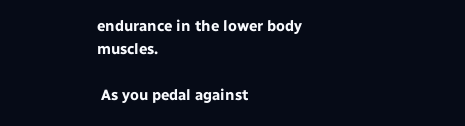endurance in the lower body muscles.

 As you pedal against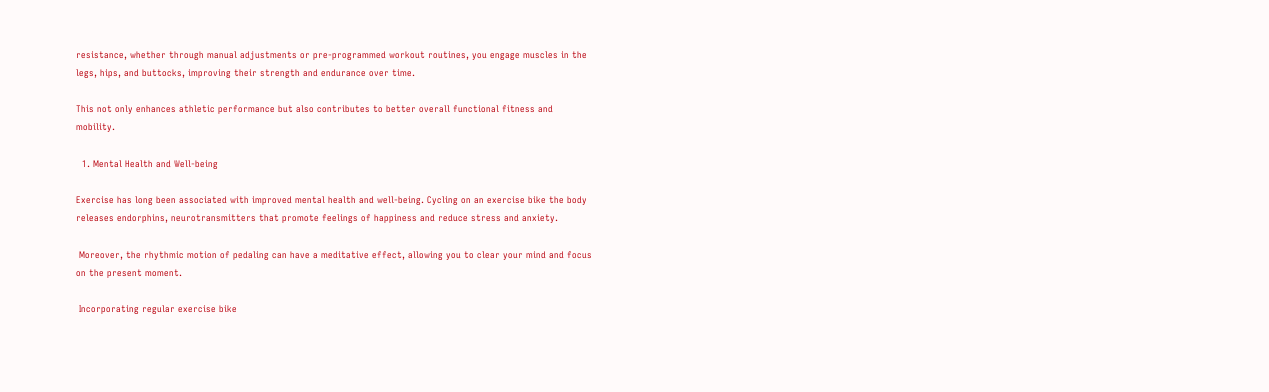resistance, whether through manual adjustments or pre-programmed workout routines, you engage muscles in the legs, hips, and buttocks, improving their strength and endurance over time.

This not only enhances athletic performance but also contributes to better overall functional fitness and mobility.

  1. Mental Health and Well-being

Exercise has long been associated with improved mental health and well-being. Cycling on an exercise bike the body releases endorphins, neurotransmitters that promote feelings of happiness and reduce stress and anxiety.

 Moreover, the rhythmic motion of pedaling can have a meditative effect, allowing you to clear your mind and focus on the present moment.

 Incorporating regular exercise bike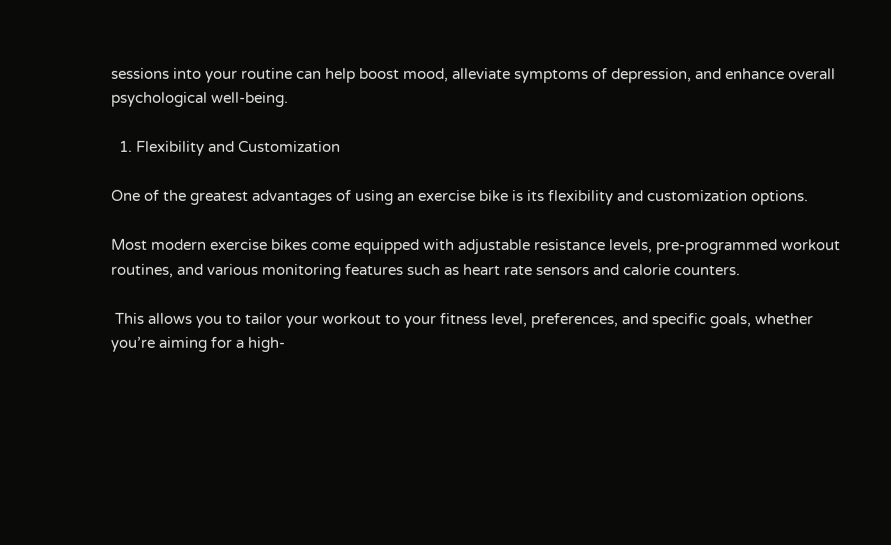sessions into your routine can help boost mood, alleviate symptoms of depression, and enhance overall psychological well-being.

  1. Flexibility and Customization

One of the greatest advantages of using an exercise bike is its flexibility and customization options.

Most modern exercise bikes come equipped with adjustable resistance levels, pre-programmed workout routines, and various monitoring features such as heart rate sensors and calorie counters.

 This allows you to tailor your workout to your fitness level, preferences, and specific goals, whether you’re aiming for a high-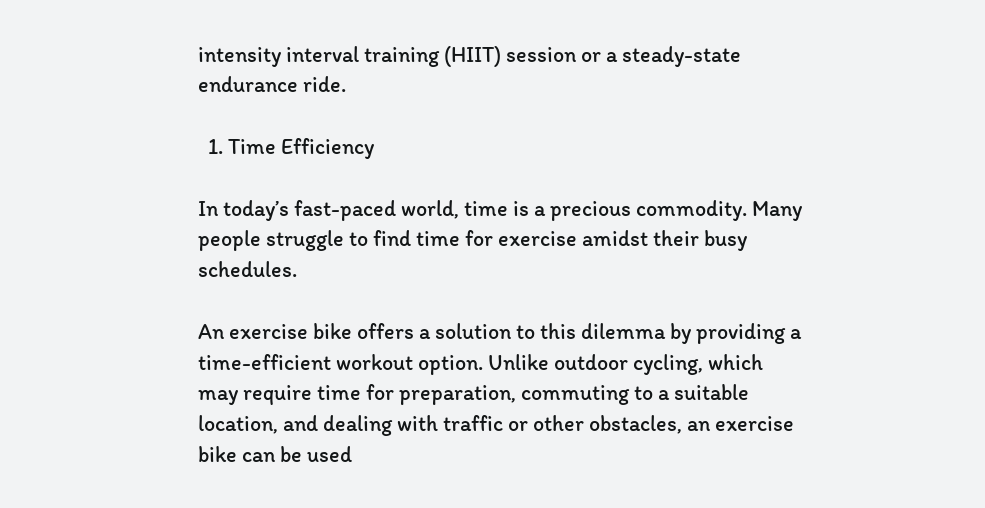intensity interval training (HIIT) session or a steady-state endurance ride.

  1. Time Efficiency

In today’s fast-paced world, time is a precious commodity. Many people struggle to find time for exercise amidst their busy schedules.

An exercise bike offers a solution to this dilemma by providing a time-efficient workout option. Unlike outdoor cycling, which may require time for preparation, commuting to a suitable location, and dealing with traffic or other obstacles, an exercise bike can be used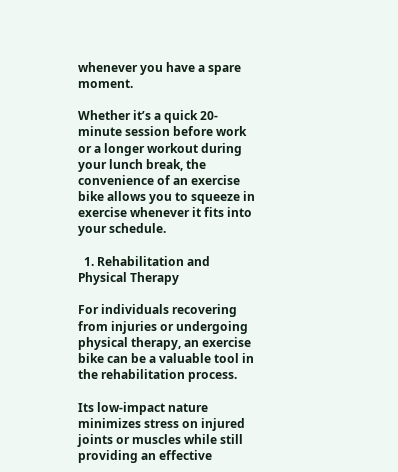whenever you have a spare moment.

Whether it’s a quick 20-minute session before work or a longer workout during your lunch break, the convenience of an exercise bike allows you to squeeze in exercise whenever it fits into your schedule.

  1. Rehabilitation and Physical Therapy

For individuals recovering from injuries or undergoing physical therapy, an exercise bike can be a valuable tool in the rehabilitation process.

Its low-impact nature minimizes stress on injured joints or muscles while still providing an effective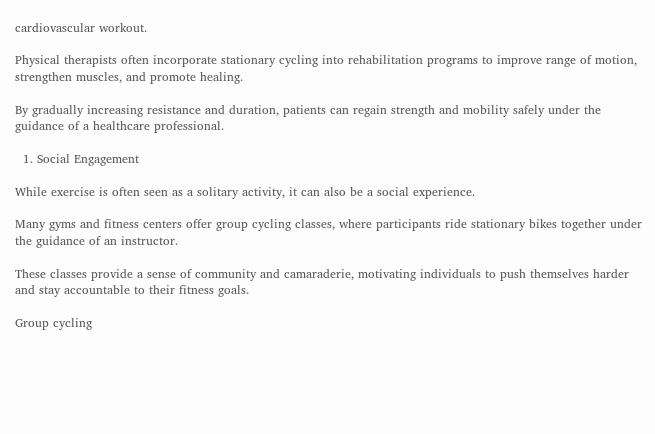cardiovascular workout.

Physical therapists often incorporate stationary cycling into rehabilitation programs to improve range of motion, strengthen muscles, and promote healing.

By gradually increasing resistance and duration, patients can regain strength and mobility safely under the guidance of a healthcare professional.

  1. Social Engagement

While exercise is often seen as a solitary activity, it can also be a social experience.

Many gyms and fitness centers offer group cycling classes, where participants ride stationary bikes together under the guidance of an instructor.

These classes provide a sense of community and camaraderie, motivating individuals to push themselves harder and stay accountable to their fitness goals.

Group cycling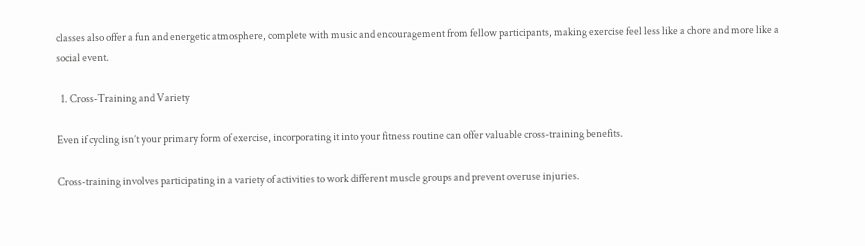classes also offer a fun and energetic atmosphere, complete with music and encouragement from fellow participants, making exercise feel less like a chore and more like a social event.

  1. Cross-Training and Variety

Even if cycling isn’t your primary form of exercise, incorporating it into your fitness routine can offer valuable cross-training benefits.

Cross-training involves participating in a variety of activities to work different muscle groups and prevent overuse injuries.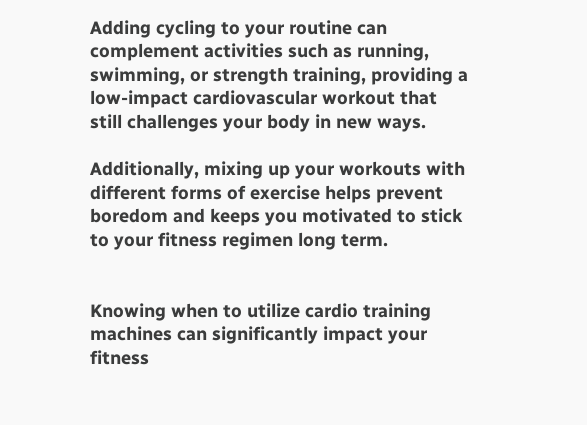Adding cycling to your routine can complement activities such as running, swimming, or strength training, providing a low-impact cardiovascular workout that still challenges your body in new ways.

Additionally, mixing up your workouts with different forms of exercise helps prevent boredom and keeps you motivated to stick to your fitness regimen long term.


Knowing when to utilize cardio training machines can significantly impact your fitness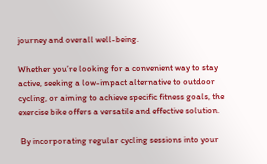journey and overall well-being.

Whether you’re looking for a convenient way to stay active, seeking a low-impact alternative to outdoor cycling, or aiming to achieve specific fitness goals, the exercise bike offers a versatile and effective solution.

 By incorporating regular cycling sessions into your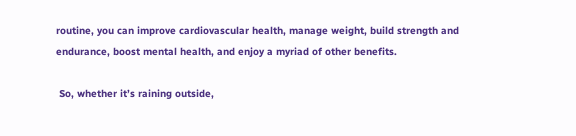routine, you can improve cardiovascular health, manage weight, build strength and endurance, boost mental health, and enjoy a myriad of other benefits.

 So, whether it’s raining outside,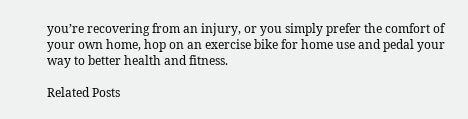you’re recovering from an injury, or you simply prefer the comfort of your own home, hop on an exercise bike for home use and pedal your way to better health and fitness.

Related Posts